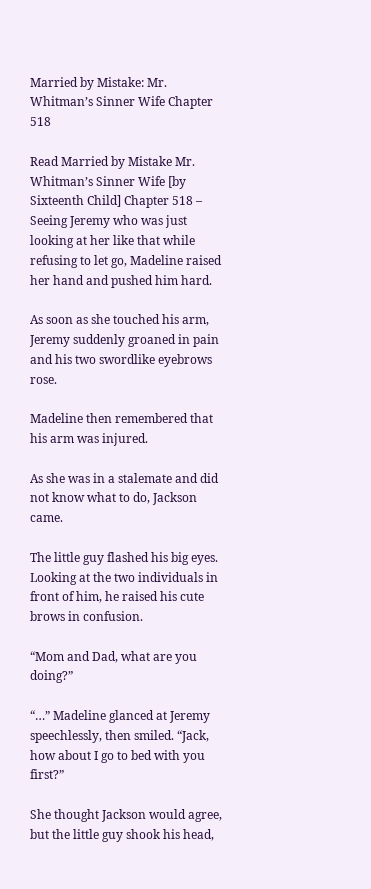Married by Mistake: Mr. Whitman’s Sinner Wife Chapter 518

Read Married by Mistake Mr. Whitman’s Sinner Wife [by Sixteenth Child] Chapter 518 – Seeing Jeremy who was just looking at her like that while refusing to let go, Madeline raised her hand and pushed him hard.

As soon as she touched his arm, Jeremy suddenly groaned in pain and his two swordlike eyebrows rose.

Madeline then remembered that his arm was injured.

As she was in a stalemate and did not know what to do, Jackson came.

The little guy flashed his big eyes. Looking at the two individuals in front of him, he raised his cute brows in confusion.

“Mom and Dad, what are you doing?”

“…” Madeline glanced at Jeremy speechlessly, then smiled. “Jack, how about I go to bed with you first?”

She thought Jackson would agree, but the little guy shook his head,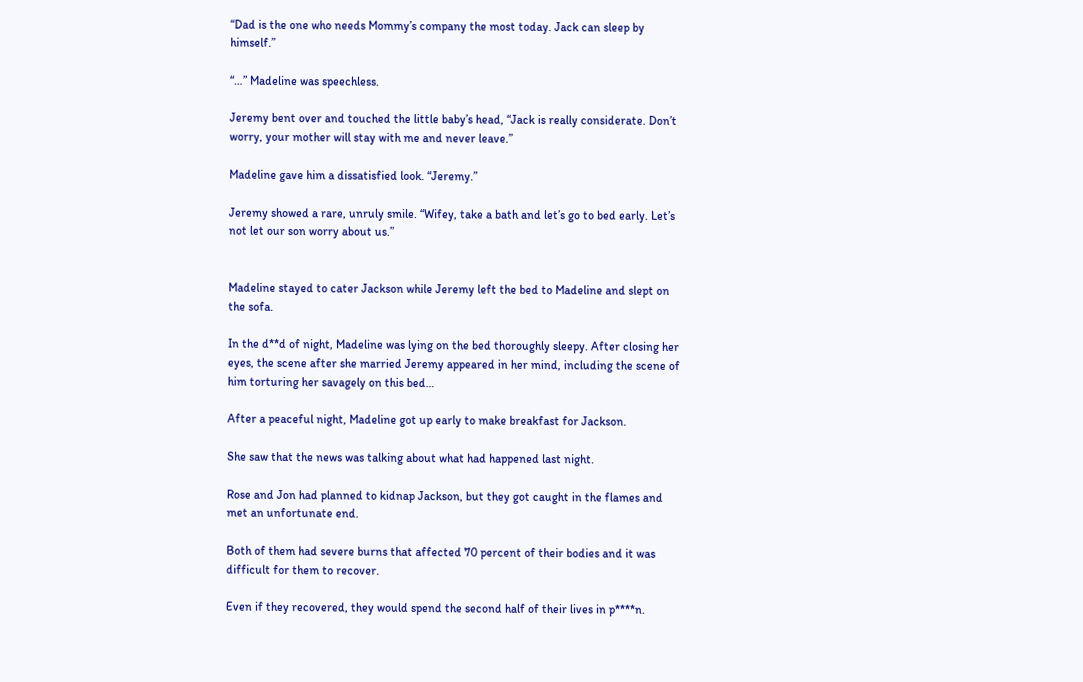“Dad is the one who needs Mommy’s company the most today. Jack can sleep by himself.”

“…” Madeline was speechless.

Jeremy bent over and touched the little baby’s head, “Jack is really considerate. Don’t worry, your mother will stay with me and never leave.”

Madeline gave him a dissatisfied look. “Jeremy.”

Jeremy showed a rare, unruly smile. “Wifey, take a bath and let’s go to bed early. Let’s not let our son worry about us.”


Madeline stayed to cater Jackson while Jeremy left the bed to Madeline and slept on the sofa.

In the d**d of night, Madeline was lying on the bed thoroughly sleepy. After closing her eyes, the scene after she married Jeremy appeared in her mind, including the scene of him torturing her savagely on this bed…

After a peaceful night, Madeline got up early to make breakfast for Jackson.

She saw that the news was talking about what had happened last night.

Rose and Jon had planned to kidnap Jackson, but they got caught in the flames and met an unfortunate end.

Both of them had severe burns that affected 70 percent of their bodies and it was difficult for them to recover.

Even if they recovered, they would spend the second half of their lives in p****n.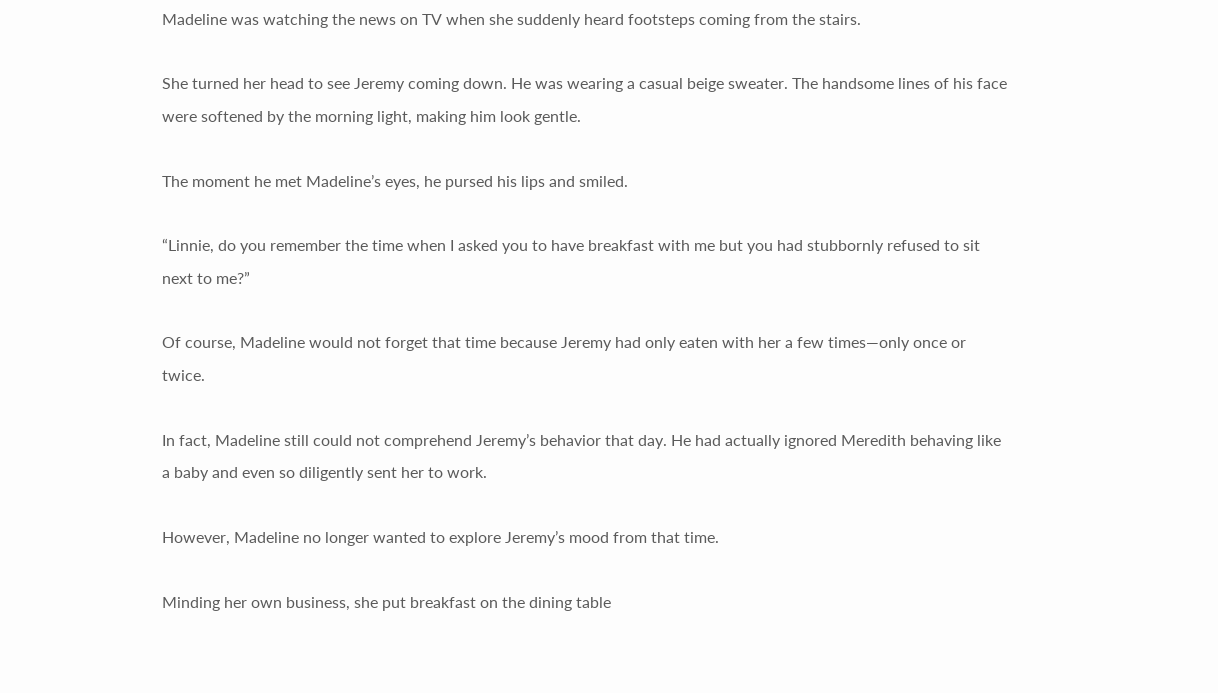Madeline was watching the news on TV when she suddenly heard footsteps coming from the stairs.

She turned her head to see Jeremy coming down. He was wearing a casual beige sweater. The handsome lines of his face were softened by the morning light, making him look gentle.

The moment he met Madeline’s eyes, he pursed his lips and smiled.

“Linnie, do you remember the time when I asked you to have breakfast with me but you had stubbornly refused to sit next to me?”

Of course, Madeline would not forget that time because Jeremy had only eaten with her a few times—only once or twice.

In fact, Madeline still could not comprehend Jeremy’s behavior that day. He had actually ignored Meredith behaving like a baby and even so diligently sent her to work.

However, Madeline no longer wanted to explore Jeremy’s mood from that time.

Minding her own business, she put breakfast on the dining table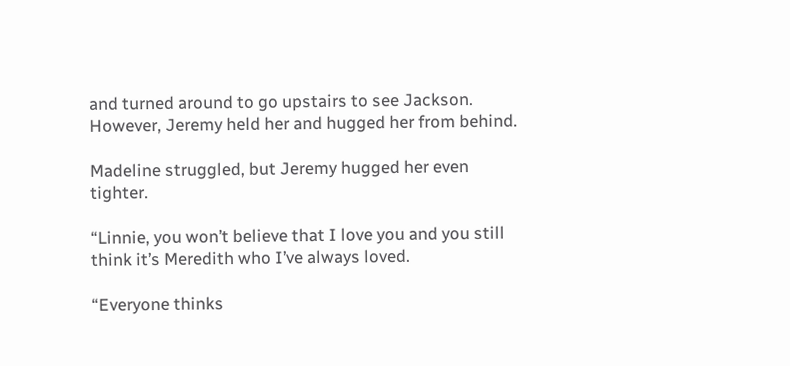and turned around to go upstairs to see Jackson. However, Jeremy held her and hugged her from behind.

Madeline struggled, but Jeremy hugged her even tighter.

“Linnie, you won’t believe that I love you and you still think it’s Meredith who I’ve always loved.

“Everyone thinks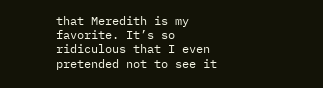that Meredith is my favorite. It’s so ridiculous that I even pretended not to see it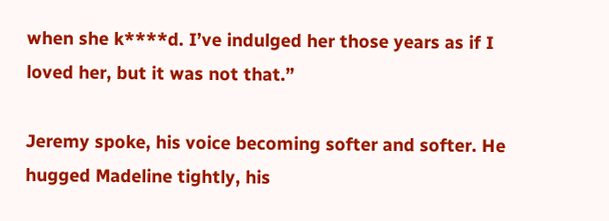when she k****d. I’ve indulged her those years as if I loved her, but it was not that.”

Jeremy spoke, his voice becoming softer and softer. He hugged Madeline tightly, his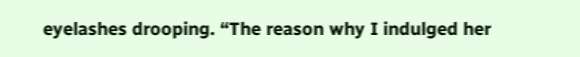eyelashes drooping. “The reason why I indulged her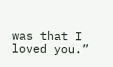was that I loved you.”